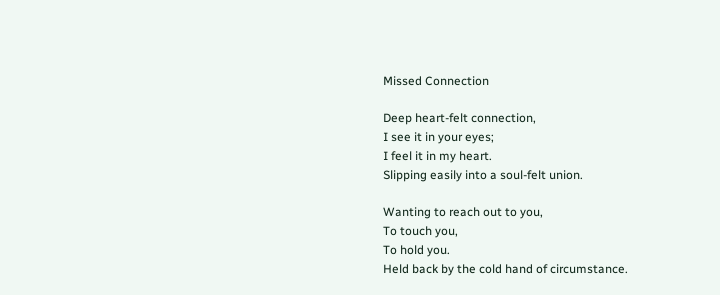Missed Connection

Deep heart-felt connection,
I see it in your eyes;
I feel it in my heart.
Slipping easily into a soul-felt union.

Wanting to reach out to you,
To touch you,
To hold you.
Held back by the cold hand of circumstance.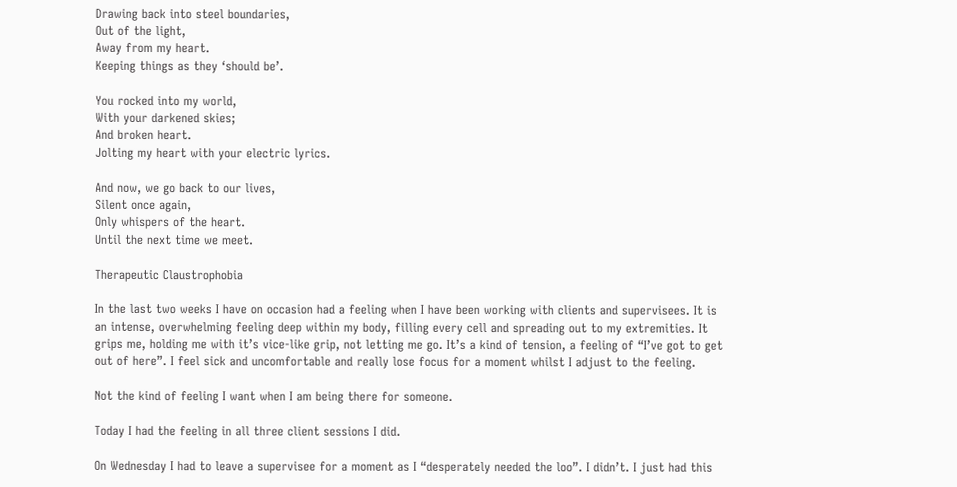Drawing back into steel boundaries,
Out of the light,
Away from my heart.
Keeping things as they ‘should be’.

You rocked into my world,
With your darkened skies;
And broken heart.
Jolting my heart with your electric lyrics.

And now, we go back to our lives,
Silent once again,
Only whispers of the heart.
Until the next time we meet.

Therapeutic Claustrophobia

In the last two weeks I have on occasion had a feeling when I have been working with clients and supervisees. It is an intense, overwhelming feeling deep within my body, filling every cell and spreading out to my extremities. It grips me, holding me with it’s vice-like grip, not letting me go. It’s a kind of tension, a feeling of “I’ve got to get out of here”. I feel sick and uncomfortable and really lose focus for a moment whilst I adjust to the feeling.

Not the kind of feeling I want when I am being there for someone.

Today I had the feeling in all three client sessions I did.

On Wednesday I had to leave a supervisee for a moment as I “desperately needed the loo”. I didn’t. I just had this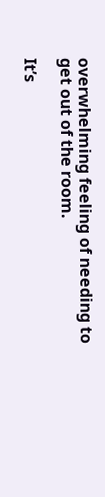overwhelming feeling of needing to get out of the room.

It’s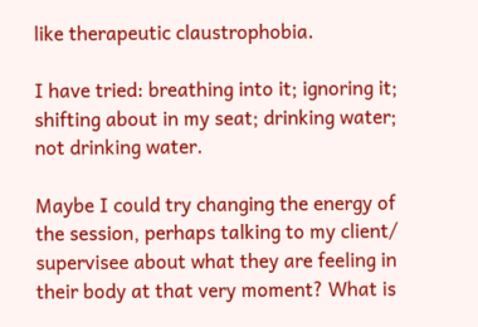like therapeutic claustrophobia.

I have tried: breathing into it; ignoring it; shifting about in my seat; drinking water; not drinking water.

Maybe I could try changing the energy of the session, perhaps talking to my client/ supervisee about what they are feeling in their body at that very moment? What is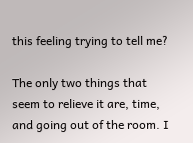this feeling trying to tell me?

The only two things that seem to relieve it are, time, and going out of the room. I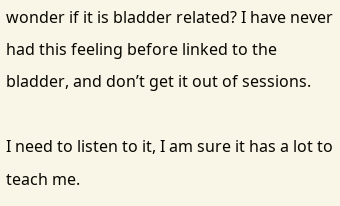wonder if it is bladder related? I have never had this feeling before linked to the bladder, and don’t get it out of sessions.

I need to listen to it, I am sure it has a lot to teach me.